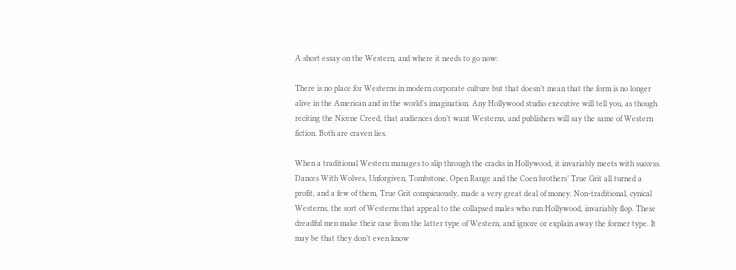A short essay on the Western, and where it needs to go now:

There is no place for Westerns in modern corporate culture but that doesn’t mean that the form is no longer alive in the American and in the world’s imagination. Any Hollywood studio executive will tell you, as though reciting the Nicene Creed, that audiences don’t want Westerns, and publishers will say the same of Western fiction. Both are craven lies.

When a traditional Western manages to slip through the cracks in Hollywood, it invariably meets with success. Dances With Wolves, Unforgiven, Tombstone, Open Range and the Coen brothers’ True Grit all turned a profit, and a few of them, True Grit conspicuously, made a very great deal of money. Non-traditional, cynical Westerns, the sort of Westerns that appeal to the collapsed males who run Hollywood, invariably flop. These dreadful men make their case from the latter type of Western, and ignore or explain away the former type. It may be that they don’t even know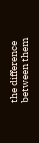the difference between them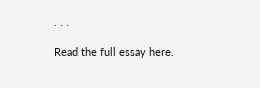. . .

Read the full essay here.